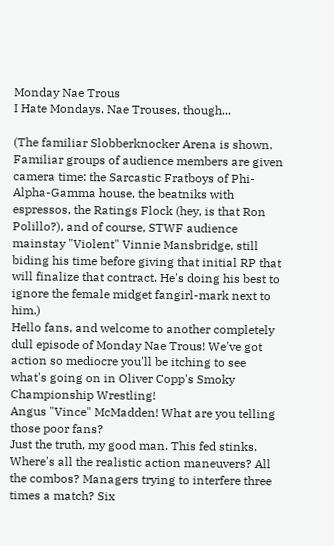Monday Nae Trous
I Hate Mondays. Nae Trouses, though...

(The familiar Slobberknocker Arena is shown. Familiar groups of audience members are given camera time: the Sarcastic Fratboys of Phi-Alpha-Gamma house, the beatniks with espressos, the Ratings Flock (hey, is that Ron Polillo?), and of course, STWF audience mainstay "Violent" Vinnie Mansbridge, still biding his time before giving that initial RP that will finalize that contract. He's doing his best to ignore the female midget fangirl-mark next to him.)
Hello fans, and welcome to another completely dull episode of Monday Nae Trous! We've got action so mediocre you'll be itching to see what's going on in Oliver Copp's Smoky Championship Wrestling!
Angus "Vince" McMadden! What are you telling those poor fans?
Just the truth, my good man. This fed stinks. Where's all the realistic action maneuvers? All the combos? Managers trying to interfere three times a match? Six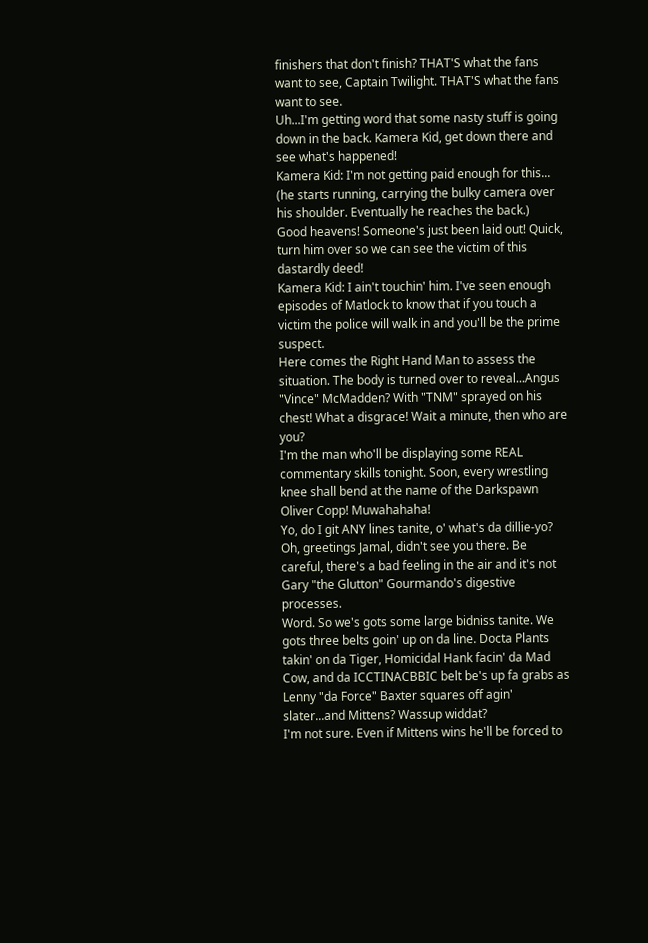finishers that don't finish? THAT'S what the fans want to see, Captain Twilight. THAT'S what the fans want to see.
Uh...I'm getting word that some nasty stuff is going down in the back. Kamera Kid, get down there and see what's happened!
Kamera Kid: I'm not getting paid enough for this...
(he starts running, carrying the bulky camera over his shoulder. Eventually he reaches the back.)
Good heavens! Someone's just been laid out! Quick, turn him over so we can see the victim of this dastardly deed!
Kamera Kid: I ain't touchin' him. I've seen enough episodes of Matlock to know that if you touch a victim the police will walk in and you'll be the prime suspect.
Here comes the Right Hand Man to assess the situation. The body is turned over to reveal...Angus "Vince" McMadden? With "TNM" sprayed on his chest! What a disgrace! Wait a minute, then who are you?
I'm the man who'll be displaying some REAL commentary skills tonight. Soon, every wrestling knee shall bend at the name of the Darkspawn Oliver Copp! Muwahahaha!
Yo, do I git ANY lines tanite, o' what's da dillie-yo?
Oh, greetings Jamal, didn't see you there. Be careful, there's a bad feeling in the air and it's not Gary "the Glutton" Gourmando's digestive processes.
Word. So we's gots some large bidniss tanite. We gots three belts goin' up on da line. Docta Plants takin' on da Tiger, Homicidal Hank facin' da Mad Cow, and da ICCTINACBBIC belt be's up fa grabs as Lenny "da Force" Baxter squares off agin' slater...and Mittens? Wassup widdat?
I'm not sure. Even if Mittens wins he'll be forced to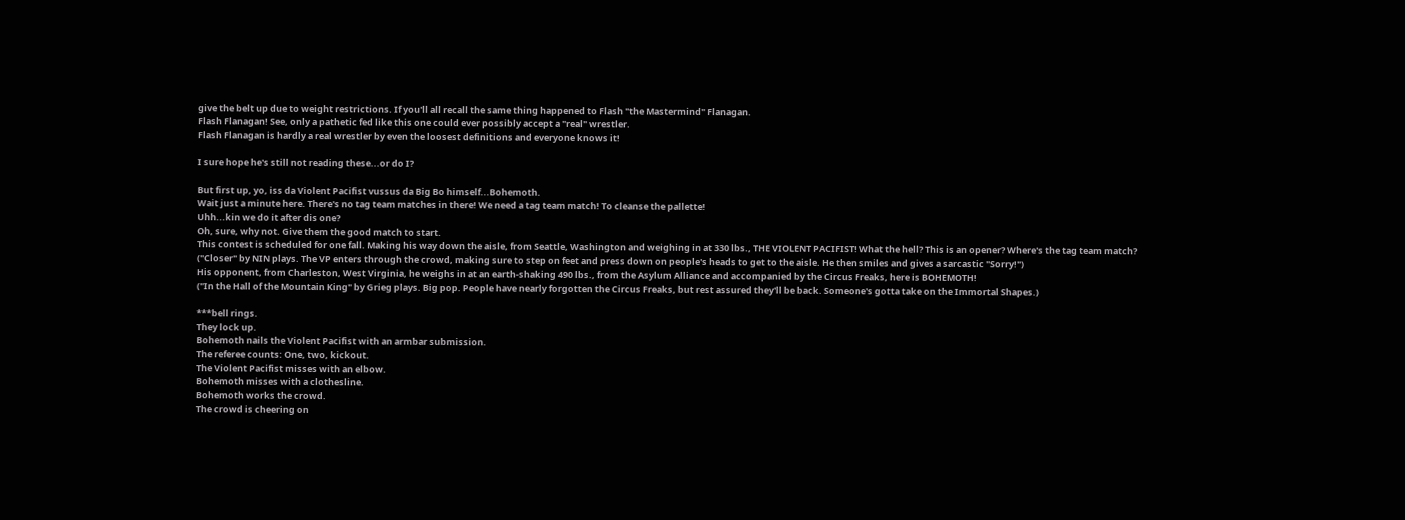give the belt up due to weight restrictions. If you'll all recall the same thing happened to Flash "the Mastermind" Flanagan.
Flash Flanagan! See, only a pathetic fed like this one could ever possibly accept a "real" wrestler.
Flash Flanagan is hardly a real wrestler by even the loosest definitions and everyone knows it!

I sure hope he's still not reading these...or do I?

But first up, yo, iss da Violent Pacifist vussus da Big Bo himself...Bohemoth.
Wait just a minute here. There's no tag team matches in there! We need a tag team match! To cleanse the pallette!
Uhh...kin we do it after dis one?
Oh, sure, why not. Give them the good match to start.
This contest is scheduled for one fall. Making his way down the aisle, from Seattle, Washington and weighing in at 330 lbs., THE VIOLENT PACIFIST! What the hell? This is an opener? Where's the tag team match?
("Closer" by NIN plays. The VP enters through the crowd, making sure to step on feet and press down on people's heads to get to the aisle. He then smiles and gives a sarcastic "Sorry!")
His opponent, from Charleston, West Virginia, he weighs in at an earth-shaking 490 lbs., from the Asylum Alliance and accompanied by the Circus Freaks, here is BOHEMOTH!
("In the Hall of the Mountain King" by Grieg plays. Big pop. People have nearly forgotten the Circus Freaks, but rest assured they'll be back. Someone's gotta take on the Immortal Shapes.)

***bell rings.
They lock up.
Bohemoth nails the Violent Pacifist with an armbar submission.
The referee counts: One, two, kickout.
The Violent Pacifist misses with an elbow.
Bohemoth misses with a clothesline.
Bohemoth works the crowd.
The crowd is cheering on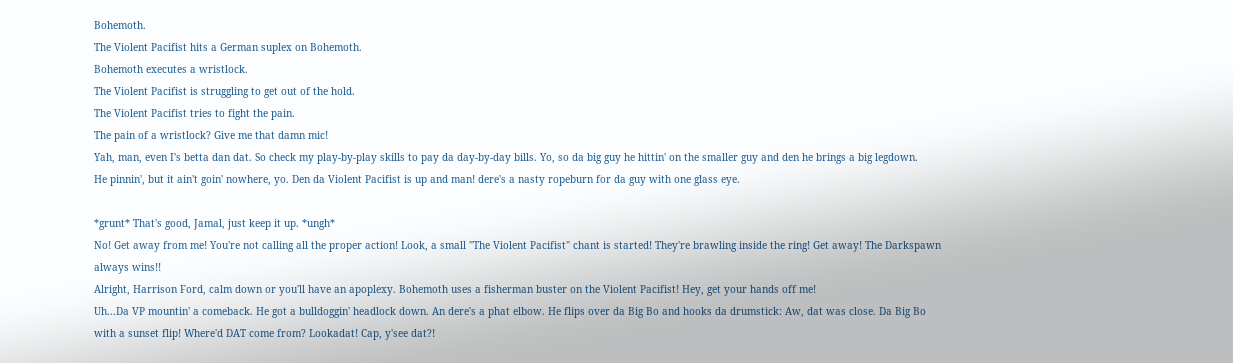Bohemoth.
The Violent Pacifist hits a German suplex on Bohemoth.
Bohemoth executes a wristlock.
The Violent Pacifist is struggling to get out of the hold.
The Violent Pacifist tries to fight the pain.
The pain of a wristlock? Give me that damn mic!
Yah, man, even I's betta dan dat. So check my play-by-play skills to pay da day-by-day bills. Yo, so da big guy he hittin' on the smaller guy and den he brings a big legdown.
He pinnin', but it ain't goin' nowhere, yo. Den da Violent Pacifist is up and man! dere's a nasty ropeburn for da guy with one glass eye.

*grunt* That's good, Jamal, just keep it up. *ungh*
No! Get away from me! You're not calling all the proper action! Look, a small "The Violent Pacifist" chant is started! They're brawling inside the ring! Get away! The Darkspawn always wins!!
Alright, Harrison Ford, calm down or you'll have an apoplexy. Bohemoth uses a fisherman buster on the Violent Pacifist! Hey, get your hands off me!
Uh...Da VP mountin' a comeback. He got a bulldoggin' headlock down. An dere's a phat elbow. He flips over da Big Bo and hooks da drumstick: Aw, dat was close. Da Big Bo with a sunset flip! Where'd DAT come from? Lookadat! Cap, y'see dat?!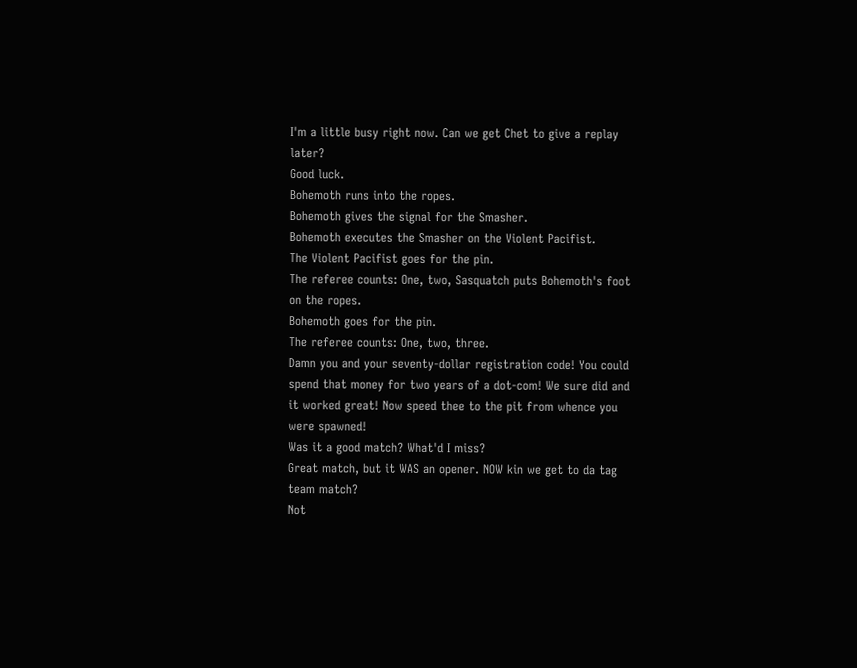I'm a little busy right now. Can we get Chet to give a replay later?
Good luck.
Bohemoth runs into the ropes.
Bohemoth gives the signal for the Smasher.
Bohemoth executes the Smasher on the Violent Pacifist.
The Violent Pacifist goes for the pin.
The referee counts: One, two, Sasquatch puts Bohemoth's foot on the ropes.
Bohemoth goes for the pin.
The referee counts: One, two, three.
Damn you and your seventy-dollar registration code! You could spend that money for two years of a dot-com! We sure did and it worked great! Now speed thee to the pit from whence you were spawned!
Was it a good match? What'd I miss?
Great match, but it WAS an opener. NOW kin we get to da tag team match?
Not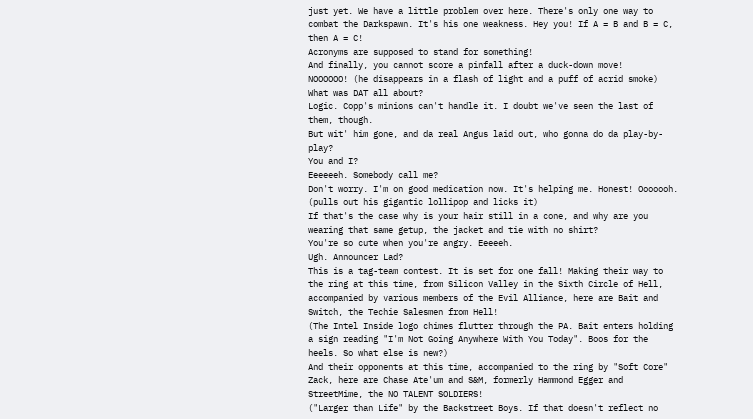just yet. We have a little problem over here. There's only one way to combat the Darkspawn. It's his one weakness. Hey you! If A = B and B = C, then A = C!
Acronyms are supposed to stand for something!
And finally, you cannot score a pinfall after a duck-down move!
NOOOOOO! (he disappears in a flash of light and a puff of acrid smoke)
What was DAT all about?
Logic. Copp's minions can't handle it. I doubt we've seen the last of them, though.
But wit' him gone, and da real Angus laid out, who gonna do da play-by-play?
You and I?
Eeeeeeh. Somebody call me?
Don't worry. I'm on good medication now. It's helping me. Honest! Ooooooh. (pulls out his gigantic lollipop and licks it)
If that's the case why is your hair still in a cone, and why are you wearing that same getup, the jacket and tie with no shirt?
You're so cute when you're angry. Eeeeeh.
Ugh. Announcer Lad?
This is a tag-team contest. It is set for one fall! Making their way to the ring at this time, from Silicon Valley in the Sixth Circle of Hell, accompanied by various members of the Evil Alliance, here are Bait and Switch, the Techie Salesmen from Hell!
(The Intel Inside logo chimes flutter through the PA. Bait enters holding a sign reading "I'm Not Going Anywhere With You Today". Boos for the heels. So what else is new?)
And their opponents at this time, accompanied to the ring by "Soft Core" Zack, here are Chase Ate'um and S&M, formerly Hammond Egger and StreetMime, the NO TALENT SOLDIERS!
("Larger than Life" by the Backstreet Boys. If that doesn't reflect no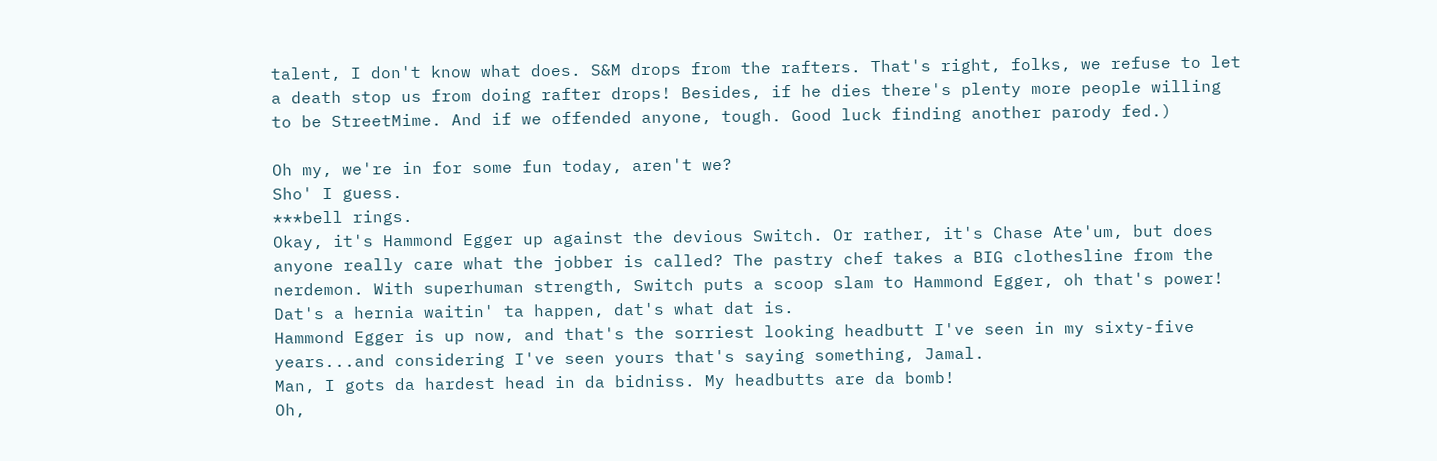talent, I don't know what does. S&M drops from the rafters. That's right, folks, we refuse to let a death stop us from doing rafter drops! Besides, if he dies there's plenty more people willing to be StreetMime. And if we offended anyone, tough. Good luck finding another parody fed.)

Oh my, we're in for some fun today, aren't we?
Sho' I guess.
***bell rings.
Okay, it's Hammond Egger up against the devious Switch. Or rather, it's Chase Ate'um, but does anyone really care what the jobber is called? The pastry chef takes a BIG clothesline from the nerdemon. With superhuman strength, Switch puts a scoop slam to Hammond Egger, oh that's power!
Dat's a hernia waitin' ta happen, dat's what dat is.
Hammond Egger is up now, and that's the sorriest looking headbutt I've seen in my sixty-five years...and considering I've seen yours that's saying something, Jamal.
Man, I gots da hardest head in da bidniss. My headbutts are da bomb!
Oh,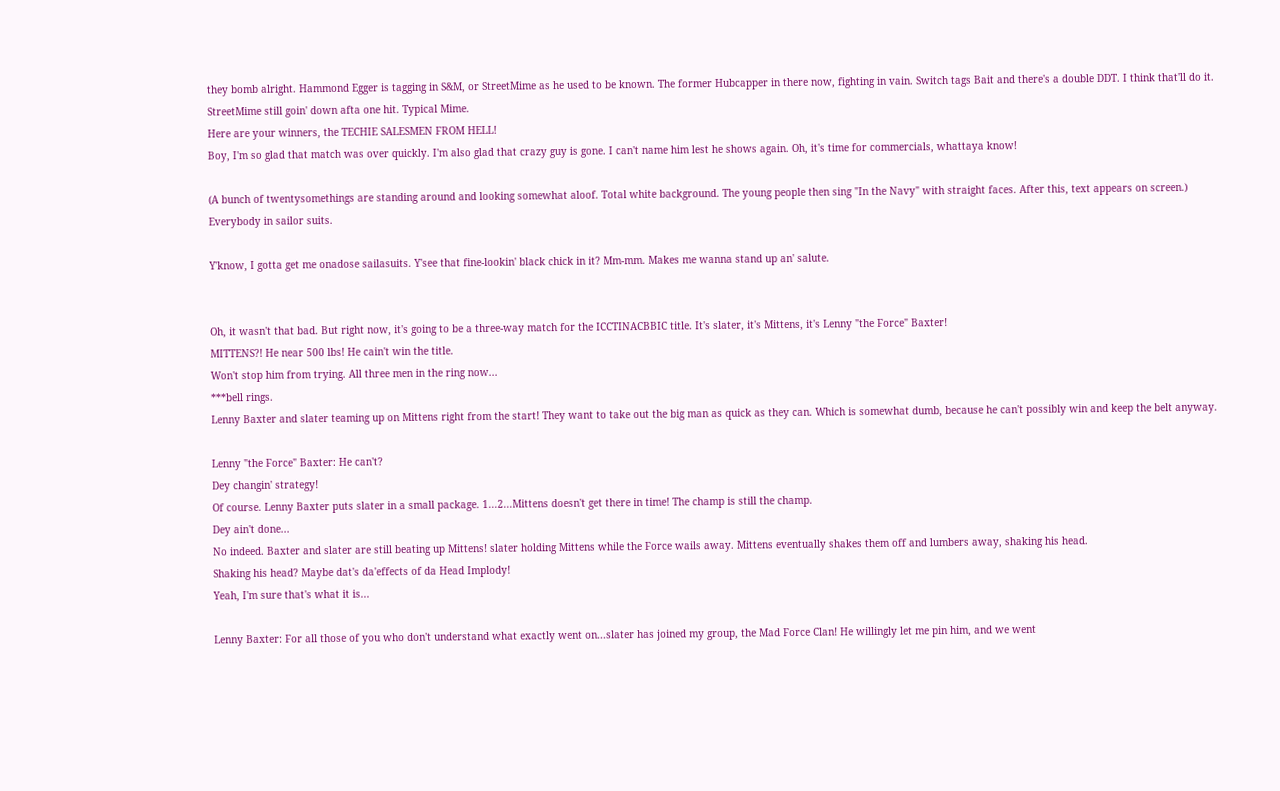they bomb alright. Hammond Egger is tagging in S&M, or StreetMime as he used to be known. The former Hubcapper in there now, fighting in vain. Switch tags Bait and there's a double DDT. I think that'll do it.
StreetMime still goin' down afta one hit. Typical Mime.
Here are your winners, the TECHIE SALESMEN FROM HELL!
Boy, I'm so glad that match was over quickly. I'm also glad that crazy guy is gone. I can't name him lest he shows again. Oh, it's time for commercials, whattaya know!

(A bunch of twentysomethings are standing around and looking somewhat aloof. Total white background. The young people then sing "In the Navy" with straight faces. After this, text appears on screen.)
Everybody in sailor suits.

Y'know, I gotta get me onadose sailasuits. Y'see that fine-lookin' black chick in it? Mm-mm. Makes me wanna stand up an' salute.


Oh, it wasn't that bad. But right now, it's going to be a three-way match for the ICCTINACBBIC title. It's slater, it's Mittens, it's Lenny "the Force" Baxter!
MITTENS?! He near 500 lbs! He cain't win the title.
Won't stop him from trying. All three men in the ring now...
***bell rings.
Lenny Baxter and slater teaming up on Mittens right from the start! They want to take out the big man as quick as they can. Which is somewhat dumb, because he can't possibly win and keep the belt anyway.

Lenny "the Force" Baxter: He can't?
Dey changin' strategy!
Of course. Lenny Baxter puts slater in a small package. 1...2...Mittens doesn't get there in time! The champ is still the champ.
Dey ain't done...
No indeed. Baxter and slater are still beating up Mittens! slater holding Mittens while the Force wails away. Mittens eventually shakes them off and lumbers away, shaking his head.
Shaking his head? Maybe dat's da'effects of da Head Implody!
Yeah, I'm sure that's what it is...

Lenny Baxter: For all those of you who don't understand what exactly went on...slater has joined my group, the Mad Force Clan! He willingly let me pin him, and we went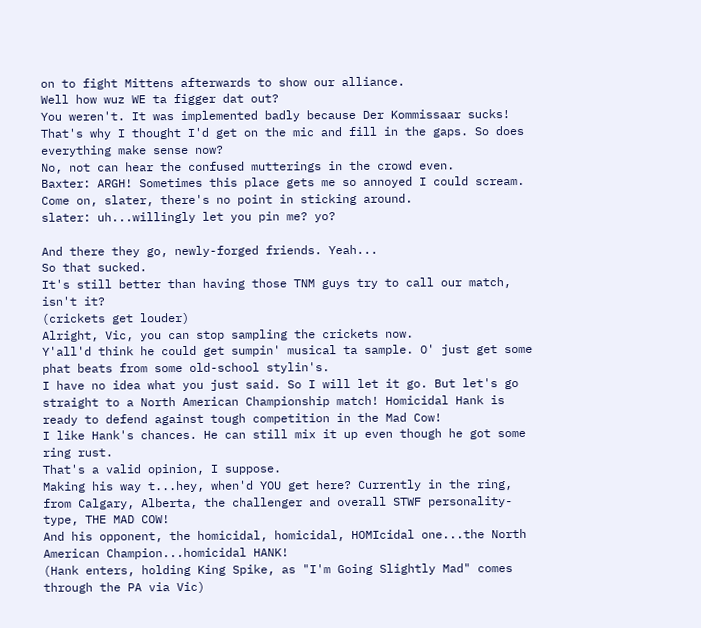on to fight Mittens afterwards to show our alliance.
Well how wuz WE ta figger dat out?
You weren't. It was implemented badly because Der Kommissaar sucks! That's why I thought I'd get on the mic and fill in the gaps. So does everything make sense now?
No, not can hear the confused mutterings in the crowd even.
Baxter: ARGH! Sometimes this place gets me so annoyed I could scream. Come on, slater, there's no point in sticking around.
slater: uh...willingly let you pin me? yo?

And there they go, newly-forged friends. Yeah...
So that sucked.
It's still better than having those TNM guys try to call our match, isn't it?
(crickets get louder)
Alright, Vic, you can stop sampling the crickets now.
Y'all'd think he could get sumpin' musical ta sample. O' just get some phat beats from some old-school stylin's.
I have no idea what you just said. So I will let it go. But let's go straight to a North American Championship match! Homicidal Hank is ready to defend against tough competition in the Mad Cow!
I like Hank's chances. He can still mix it up even though he got some ring rust.
That's a valid opinion, I suppose.
Making his way t...hey, when'd YOU get here? Currently in the ring, from Calgary, Alberta, the challenger and overall STWF personality-type, THE MAD COW!
And his opponent, the homicidal, homicidal, HOMIcidal one...the North American Champion...homicidal HANK!
(Hank enters, holding King Spike, as "I'm Going Slightly Mad" comes through the PA via Vic)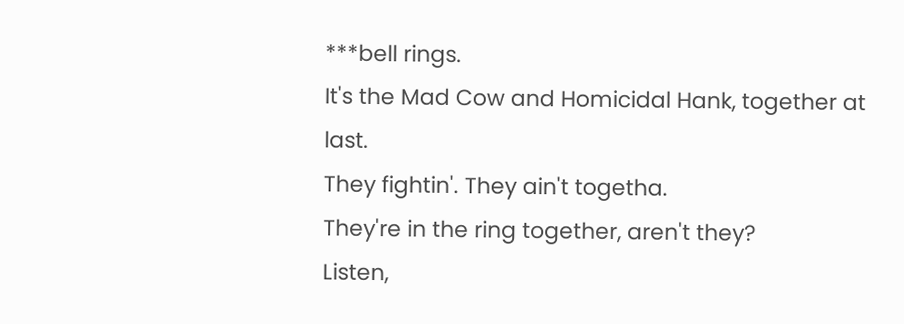***bell rings.
It's the Mad Cow and Homicidal Hank, together at last.
They fightin'. They ain't togetha.
They're in the ring together, aren't they?
Listen,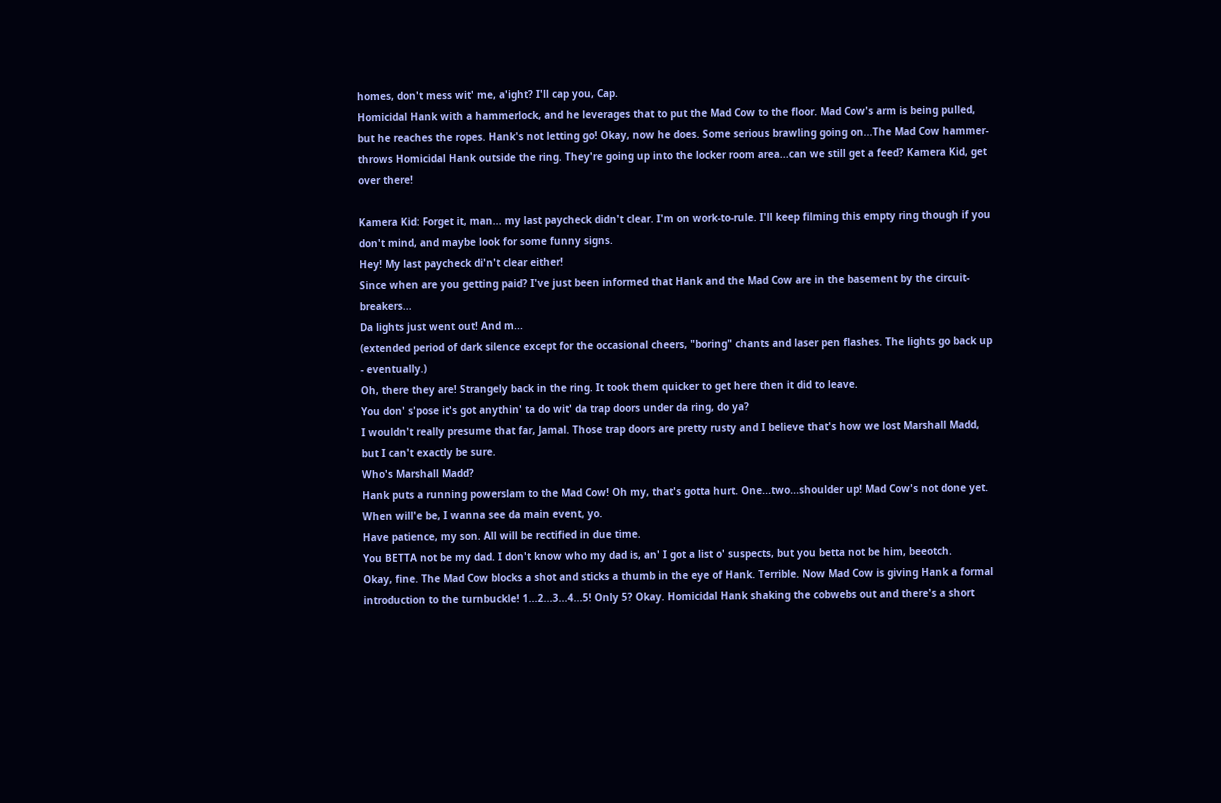homes, don't mess wit' me, a'ight? I'll cap you, Cap.
Homicidal Hank with a hammerlock, and he leverages that to put the Mad Cow to the floor. Mad Cow's arm is being pulled, but he reaches the ropes. Hank's not letting go! Okay, now he does. Some serious brawling going on...The Mad Cow hammer-throws Homicidal Hank outside the ring. They're going up into the locker room area...can we still get a feed? Kamera Kid, get over there!

Kamera Kid: Forget it, man... my last paycheck didn't clear. I'm on work-to-rule. I'll keep filming this empty ring though if you don't mind, and maybe look for some funny signs.
Hey! My last paycheck di'n't clear either!
Since when are you getting paid? I've just been informed that Hank and the Mad Cow are in the basement by the circuit-breakers...
Da lights just went out! And m...
(extended period of dark silence except for the occasional cheers, "boring" chants and laser pen flashes. The lights go back up - eventually.)
Oh, there they are! Strangely back in the ring. It took them quicker to get here then it did to leave.
You don' s'pose it's got anythin' ta do wit' da trap doors under da ring, do ya?
I wouldn't really presume that far, Jamal. Those trap doors are pretty rusty and I believe that's how we lost Marshall Madd, but I can't exactly be sure.
Who's Marshall Madd?
Hank puts a running powerslam to the Mad Cow! Oh my, that's gotta hurt. One...two...shoulder up! Mad Cow's not done yet.
When will'e be, I wanna see da main event, yo.
Have patience, my son. All will be rectified in due time.
You BETTA not be my dad. I don't know who my dad is, an' I got a list o' suspects, but you betta not be him, beeotch.
Okay, fine. The Mad Cow blocks a shot and sticks a thumb in the eye of Hank. Terrible. Now Mad Cow is giving Hank a formal introduction to the turnbuckle! 1...2...3...4...5! Only 5? Okay. Homicidal Hank shaking the cobwebs out and there's a short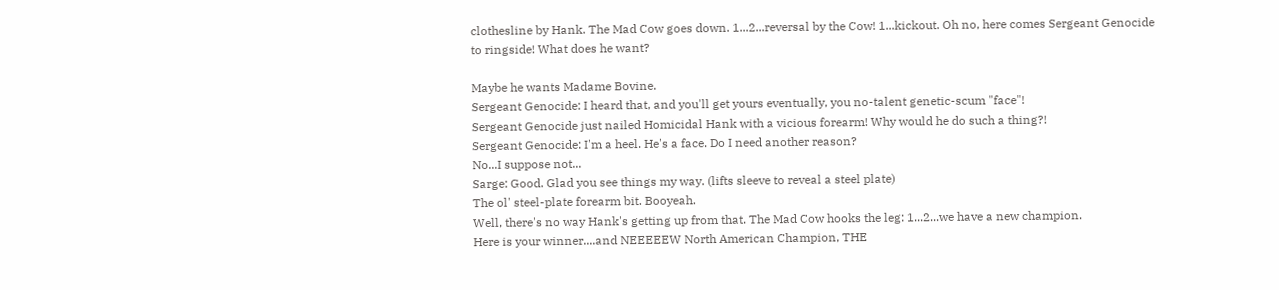clothesline by Hank. The Mad Cow goes down. 1...2...reversal by the Cow! 1...kickout. Oh no, here comes Sergeant Genocide to ringside! What does he want?

Maybe he wants Madame Bovine.
Sergeant Genocide: I heard that, and you'll get yours eventually, you no-talent genetic-scum "face"!
Sergeant Genocide just nailed Homicidal Hank with a vicious forearm! Why would he do such a thing?!
Sergeant Genocide: I'm a heel. He's a face. Do I need another reason?
No...I suppose not...
Sarge: Good. Glad you see things my way. (lifts sleeve to reveal a steel plate)
The ol' steel-plate forearm bit. Booyeah.
Well, there's no way Hank's getting up from that. The Mad Cow hooks the leg: 1...2...we have a new champion.
Here is your winner....and NEEEEEW North American Champion, THE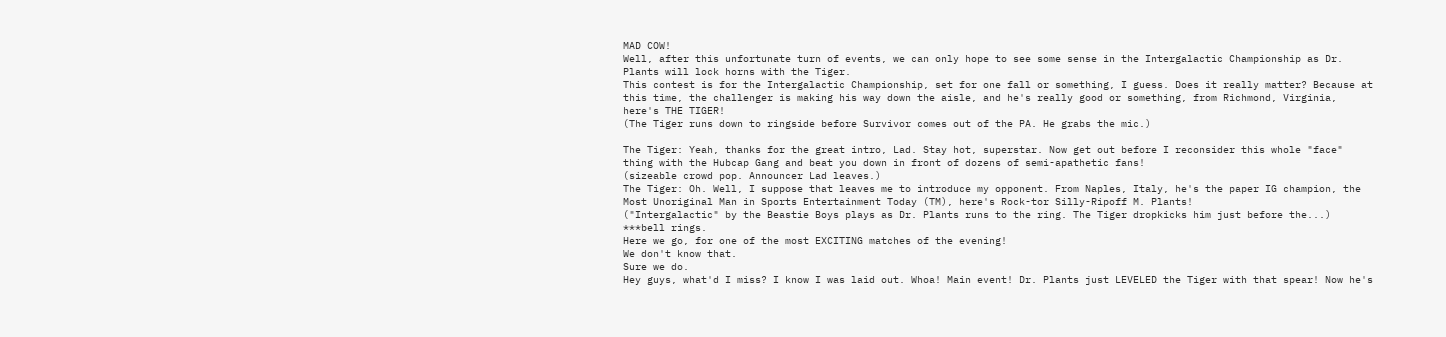MAD COW!
Well, after this unfortunate turn of events, we can only hope to see some sense in the Intergalactic Championship as Dr. Plants will lock horns with the Tiger.
This contest is for the Intergalactic Championship, set for one fall or something, I guess. Does it really matter? Because at this time, the challenger is making his way down the aisle, and he's really good or something, from Richmond, Virginia, here's THE TIGER!
(The Tiger runs down to ringside before Survivor comes out of the PA. He grabs the mic.)

The Tiger: Yeah, thanks for the great intro, Lad. Stay hot, superstar. Now get out before I reconsider this whole "face" thing with the Hubcap Gang and beat you down in front of dozens of semi-apathetic fans!
(sizeable crowd pop. Announcer Lad leaves.)
The Tiger: Oh. Well, I suppose that leaves me to introduce my opponent. From Naples, Italy, he's the paper IG champion, the Most Unoriginal Man in Sports Entertainment Today (TM), here's Rock-tor Silly-Ripoff M. Plants!
("Intergalactic" by the Beastie Boys plays as Dr. Plants runs to the ring. The Tiger dropkicks him just before the...)
***bell rings.
Here we go, for one of the most EXCITING matches of the evening!
We don't know that.
Sure we do.
Hey guys, what'd I miss? I know I was laid out. Whoa! Main event! Dr. Plants just LEVELED the Tiger with that spear! Now he's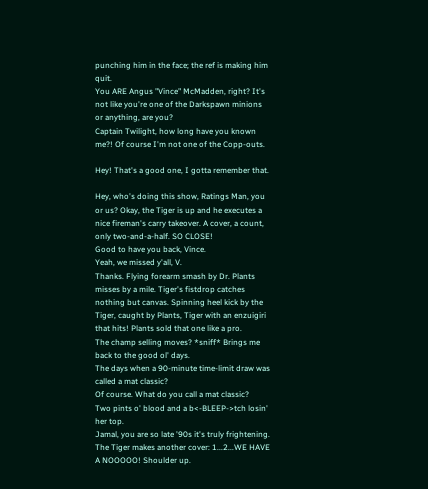punching him in the face; the ref is making him quit.
You ARE Angus "Vince" McMadden, right? It's not like you're one of the Darkspawn minions or anything, are you?
Captain Twilight, how long have you known me?! Of course I'm not one of the Copp-outs.

Hey! That's a good one, I gotta remember that.

Hey, who's doing this show, Ratings Man, you or us? Okay, the Tiger is up and he executes a nice fireman's carry takeover. A cover, a count, only two-and-a-half. SO CLOSE!
Good to have you back, Vince.
Yeah, we missed y'all, V.
Thanks. Flying forearm smash by Dr. Plants misses by a mile. Tiger's fistdrop catches nothing but canvas. Spinning heel kick by the Tiger, caught by Plants, Tiger with an enzuigiri that hits! Plants sold that one like a pro.
The champ selling moves? *sniff* Brings me back to the good ol' days.
The days when a 90-minute time-limit draw was called a mat classic?
Of course. What do you call a mat classic?
Two pints o' blood and a b<-BLEEP->tch losin' her top.
Jamal, you are so late '90s it's truly frightening. The Tiger makes another cover: 1...2...WE HAVE A NOOOOO! Shoulder up.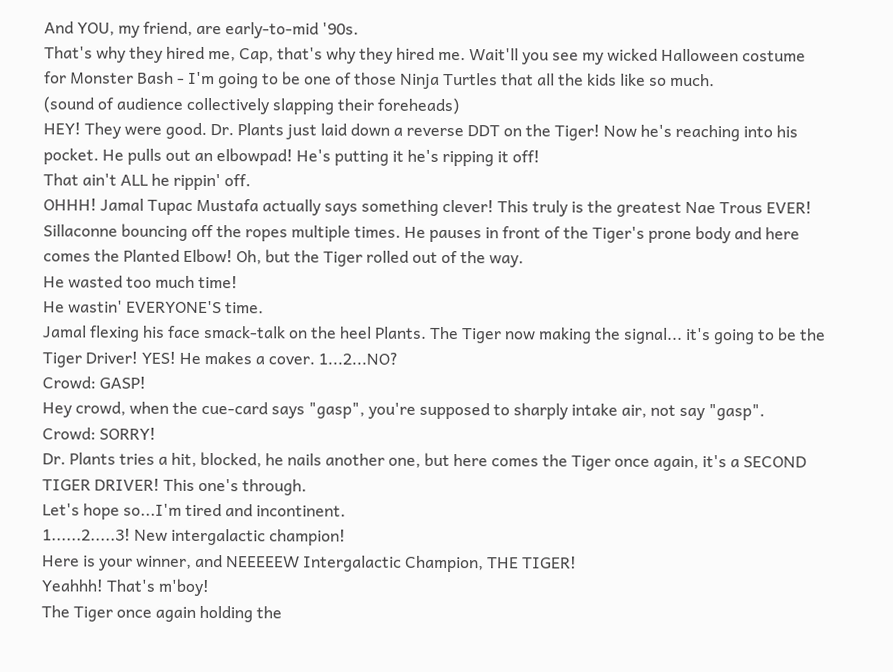And YOU, my friend, are early-to-mid '90s.
That's why they hired me, Cap, that's why they hired me. Wait'll you see my wicked Halloween costume for Monster Bash - I'm going to be one of those Ninja Turtles that all the kids like so much.
(sound of audience collectively slapping their foreheads)
HEY! They were good. Dr. Plants just laid down a reverse DDT on the Tiger! Now he's reaching into his pocket. He pulls out an elbowpad! He's putting it he's ripping it off!
That ain't ALL he rippin' off.
OHHH! Jamal Tupac Mustafa actually says something clever! This truly is the greatest Nae Trous EVER!
Sillaconne bouncing off the ropes multiple times. He pauses in front of the Tiger's prone body and here comes the Planted Elbow! Oh, but the Tiger rolled out of the way.
He wasted too much time!
He wastin' EVERYONE'S time.
Jamal flexing his face smack-talk on the heel Plants. The Tiger now making the signal... it's going to be the Tiger Driver! YES! He makes a cover. 1...2...NO?
Crowd: GASP!
Hey crowd, when the cue-card says "gasp", you're supposed to sharply intake air, not say "gasp".
Crowd: SORRY!
Dr. Plants tries a hit, blocked, he nails another one, but here comes the Tiger once again, it's a SECOND TIGER DRIVER! This one's through.
Let's hope so...I'm tired and incontinent.
1......2.....3! New intergalactic champion!
Here is your winner, and NEEEEEW Intergalactic Champion, THE TIGER!
Yeahhh! That's m'boy!
The Tiger once again holding the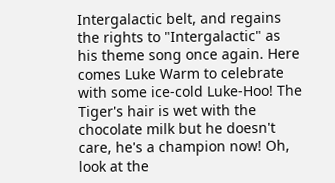Intergalactic belt, and regains the rights to "Intergalactic" as his theme song once again. Here comes Luke Warm to celebrate with some ice-cold Luke-Hoo! The Tiger's hair is wet with the chocolate milk but he doesn't care, he's a champion now! Oh, look at the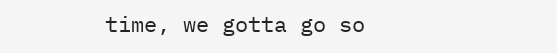time, we gotta go so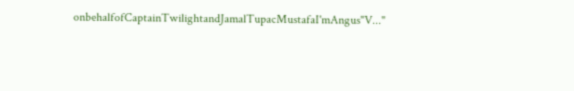onbehalfofCaptainTwilightandJamalTupacMustafaI'mAngus"V..."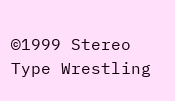©1999 Stereo Type Wrestling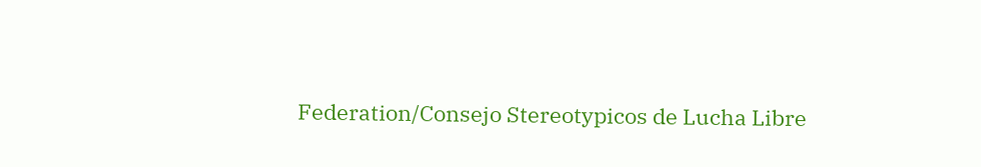Federation/Consejo Stereotypicos de Lucha Libre